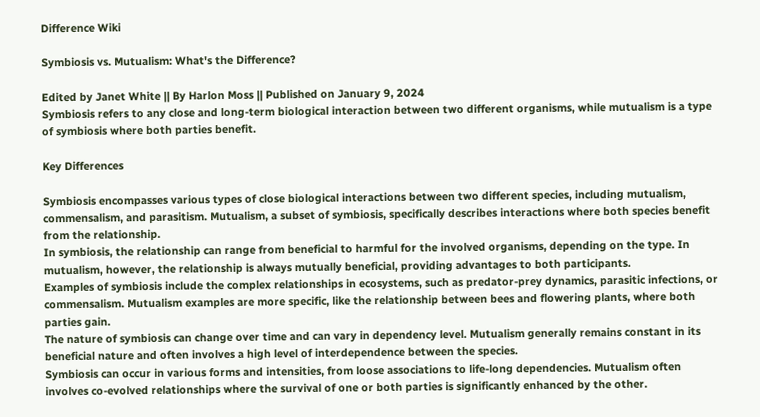Difference Wiki

Symbiosis vs. Mutualism: What's the Difference?

Edited by Janet White || By Harlon Moss || Published on January 9, 2024
Symbiosis refers to any close and long-term biological interaction between two different organisms, while mutualism is a type of symbiosis where both parties benefit.

Key Differences

Symbiosis encompasses various types of close biological interactions between two different species, including mutualism, commensalism, and parasitism. Mutualism, a subset of symbiosis, specifically describes interactions where both species benefit from the relationship.
In symbiosis, the relationship can range from beneficial to harmful for the involved organisms, depending on the type. In mutualism, however, the relationship is always mutually beneficial, providing advantages to both participants.
Examples of symbiosis include the complex relationships in ecosystems, such as predator-prey dynamics, parasitic infections, or commensalism. Mutualism examples are more specific, like the relationship between bees and flowering plants, where both parties gain.
The nature of symbiosis can change over time and can vary in dependency level. Mutualism generally remains constant in its beneficial nature and often involves a high level of interdependence between the species.
Symbiosis can occur in various forms and intensities, from loose associations to life-long dependencies. Mutualism often involves co-evolved relationships where the survival of one or both parties is significantly enhanced by the other.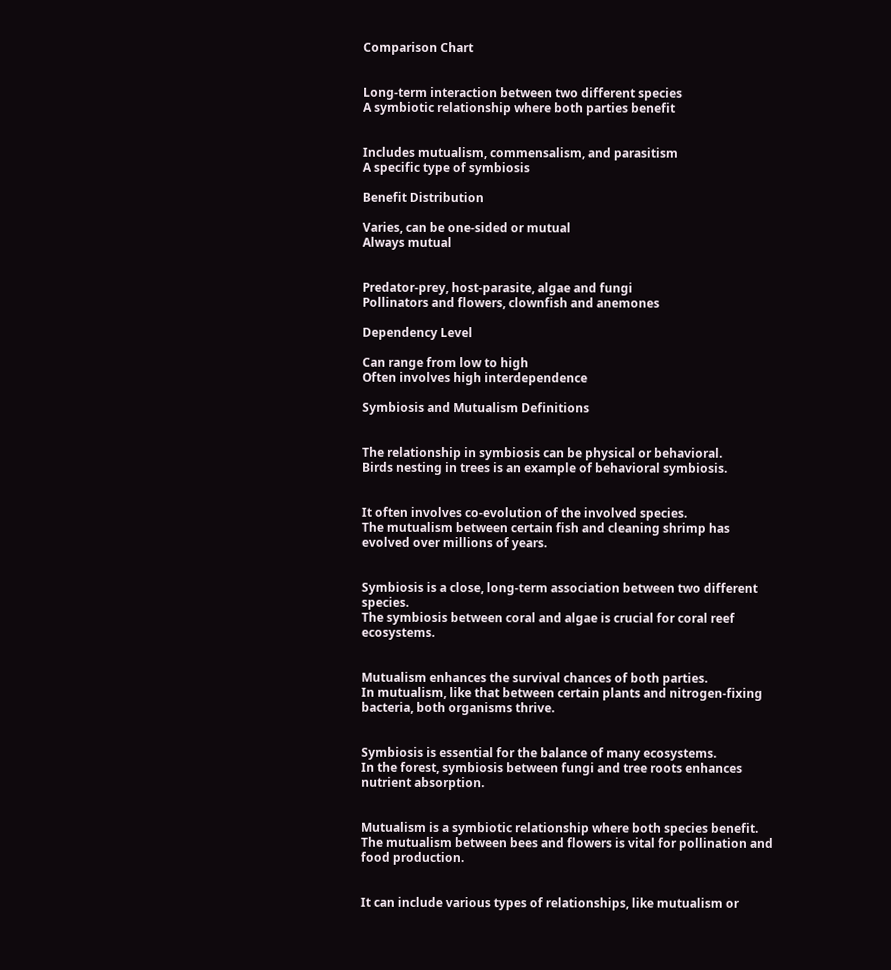Comparison Chart


Long-term interaction between two different species
A symbiotic relationship where both parties benefit


Includes mutualism, commensalism, and parasitism
A specific type of symbiosis

Benefit Distribution

Varies, can be one-sided or mutual
Always mutual


Predator-prey, host-parasite, algae and fungi
Pollinators and flowers, clownfish and anemones

Dependency Level

Can range from low to high
Often involves high interdependence

Symbiosis and Mutualism Definitions


The relationship in symbiosis can be physical or behavioral.
Birds nesting in trees is an example of behavioral symbiosis.


It often involves co-evolution of the involved species.
The mutualism between certain fish and cleaning shrimp has evolved over millions of years.


Symbiosis is a close, long-term association between two different species.
The symbiosis between coral and algae is crucial for coral reef ecosystems.


Mutualism enhances the survival chances of both parties.
In mutualism, like that between certain plants and nitrogen-fixing bacteria, both organisms thrive.


Symbiosis is essential for the balance of many ecosystems.
In the forest, symbiosis between fungi and tree roots enhances nutrient absorption.


Mutualism is a symbiotic relationship where both species benefit.
The mutualism between bees and flowers is vital for pollination and food production.


It can include various types of relationships, like mutualism or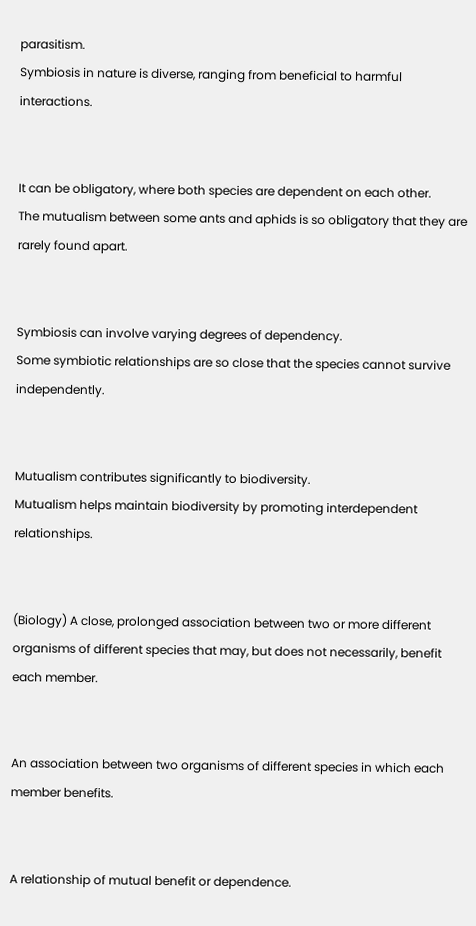parasitism.
Symbiosis in nature is diverse, ranging from beneficial to harmful interactions.


It can be obligatory, where both species are dependent on each other.
The mutualism between some ants and aphids is so obligatory that they are rarely found apart.


Symbiosis can involve varying degrees of dependency.
Some symbiotic relationships are so close that the species cannot survive independently.


Mutualism contributes significantly to biodiversity.
Mutualism helps maintain biodiversity by promoting interdependent relationships.


(Biology) A close, prolonged association between two or more different organisms of different species that may, but does not necessarily, benefit each member.


An association between two organisms of different species in which each member benefits.


A relationship of mutual benefit or dependence.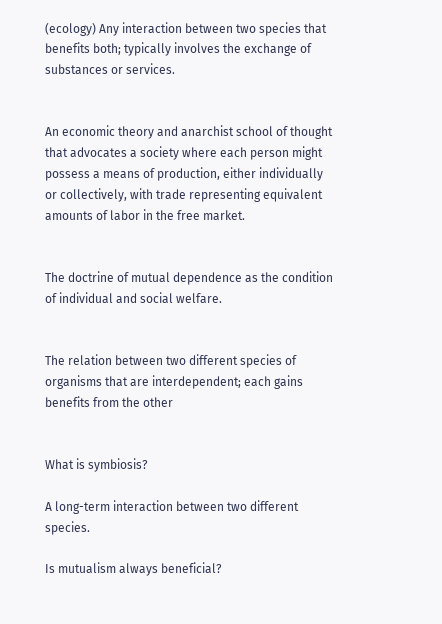(ecology) Any interaction between two species that benefits both; typically involves the exchange of substances or services.


An economic theory and anarchist school of thought that advocates a society where each person might possess a means of production, either individually or collectively, with trade representing equivalent amounts of labor in the free market.


The doctrine of mutual dependence as the condition of individual and social welfare.


The relation between two different species of organisms that are interdependent; each gains benefits from the other


What is symbiosis?

A long-term interaction between two different species.

Is mutualism always beneficial?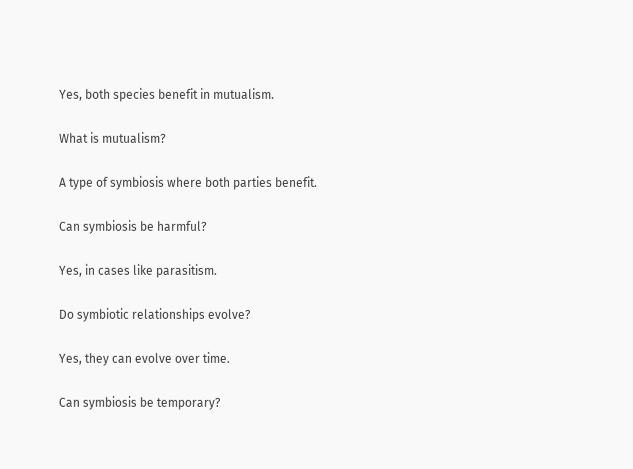Yes, both species benefit in mutualism.

What is mutualism?

A type of symbiosis where both parties benefit.

Can symbiosis be harmful?

Yes, in cases like parasitism.

Do symbiotic relationships evolve?

Yes, they can evolve over time.

Can symbiosis be temporary?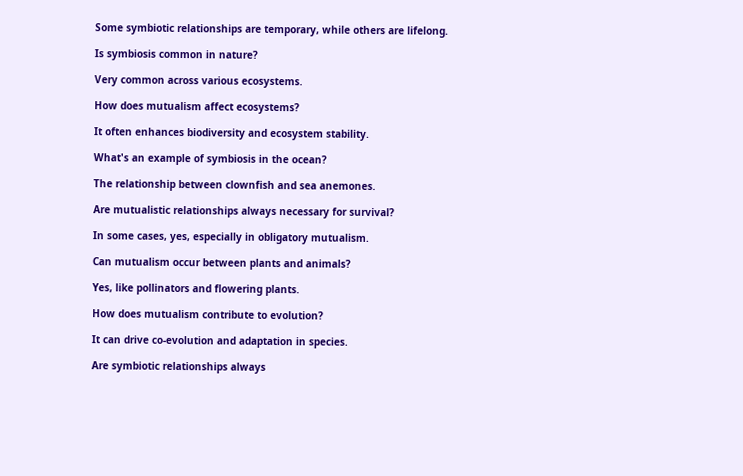Some symbiotic relationships are temporary, while others are lifelong.

Is symbiosis common in nature?

Very common across various ecosystems.

How does mutualism affect ecosystems?

It often enhances biodiversity and ecosystem stability.

What's an example of symbiosis in the ocean?

The relationship between clownfish and sea anemones.

Are mutualistic relationships always necessary for survival?

In some cases, yes, especially in obligatory mutualism.

Can mutualism occur between plants and animals?

Yes, like pollinators and flowering plants.

How does mutualism contribute to evolution?

It can drive co-evolution and adaptation in species.

Are symbiotic relationships always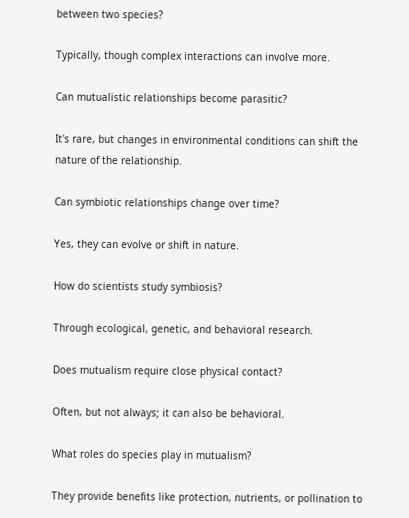between two species?

Typically, though complex interactions can involve more.

Can mutualistic relationships become parasitic?

It's rare, but changes in environmental conditions can shift the nature of the relationship.

Can symbiotic relationships change over time?

Yes, they can evolve or shift in nature.

How do scientists study symbiosis?

Through ecological, genetic, and behavioral research.

Does mutualism require close physical contact?

Often, but not always; it can also be behavioral.

What roles do species play in mutualism?

They provide benefits like protection, nutrients, or pollination to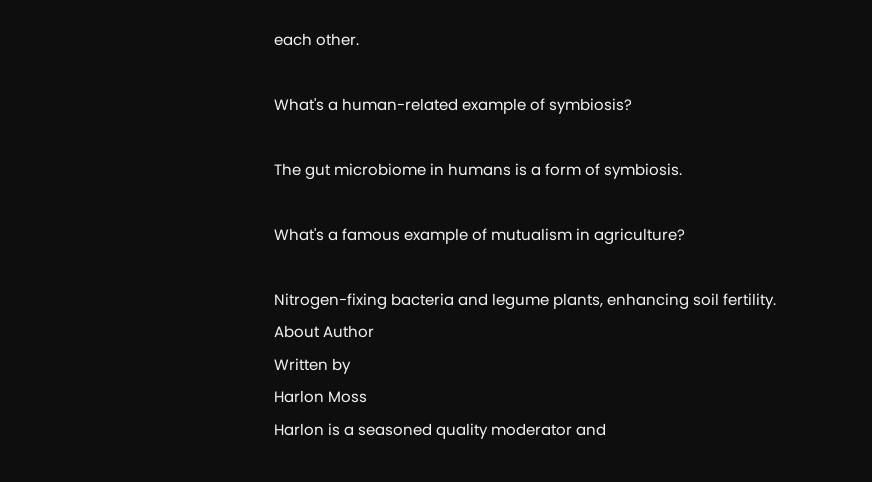each other.

What's a human-related example of symbiosis?

The gut microbiome in humans is a form of symbiosis.

What's a famous example of mutualism in agriculture?

Nitrogen-fixing bacteria and legume plants, enhancing soil fertility.
About Author
Written by
Harlon Moss
Harlon is a seasoned quality moderator and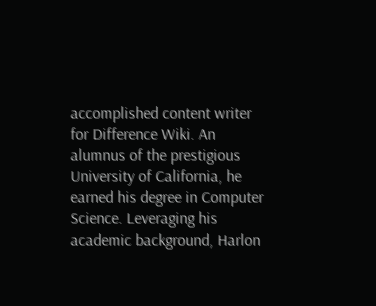accomplished content writer for Difference Wiki. An alumnus of the prestigious University of California, he earned his degree in Computer Science. Leveraging his academic background, Harlon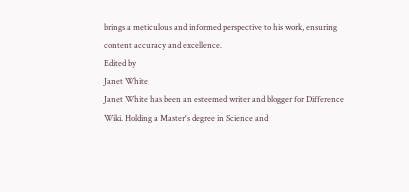brings a meticulous and informed perspective to his work, ensuring content accuracy and excellence.
Edited by
Janet White
Janet White has been an esteemed writer and blogger for Difference Wiki. Holding a Master's degree in Science and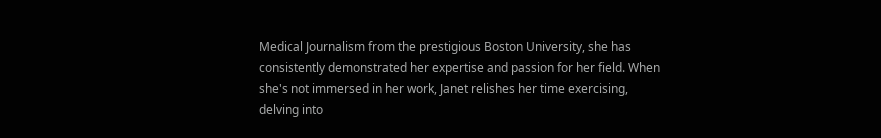Medical Journalism from the prestigious Boston University, she has consistently demonstrated her expertise and passion for her field. When she's not immersed in her work, Janet relishes her time exercising, delving into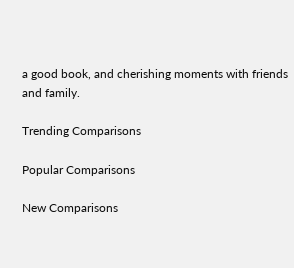a good book, and cherishing moments with friends and family.

Trending Comparisons

Popular Comparisons

New Comparisons